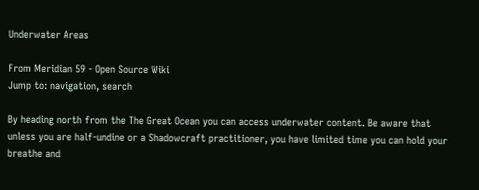Underwater Areas

From Meridian 59 - Open Source Wiki
Jump to: navigation, search

By heading north from the The Great Ocean you can access underwater content. Be aware that unless you are half-undine or a Shadowcraft practitioner, you have limited time you can hold your breathe and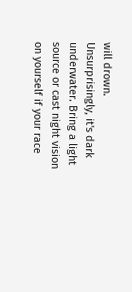will drown. Unsurprisingly, it's dark underwater. Bring a light source or cast night vision on yourself if your race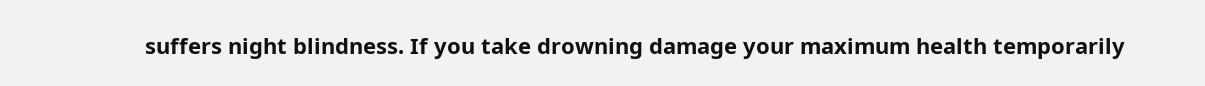suffers night blindness. If you take drowning damage your maximum health temporarily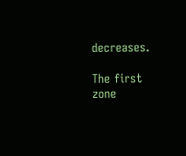decreases.

The first zone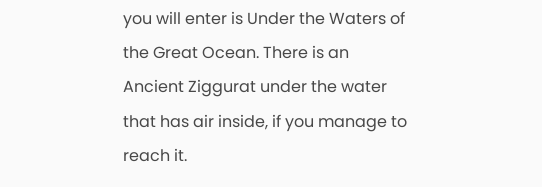you will enter is Under the Waters of the Great Ocean. There is an Ancient Ziggurat under the water that has air inside, if you manage to reach it.